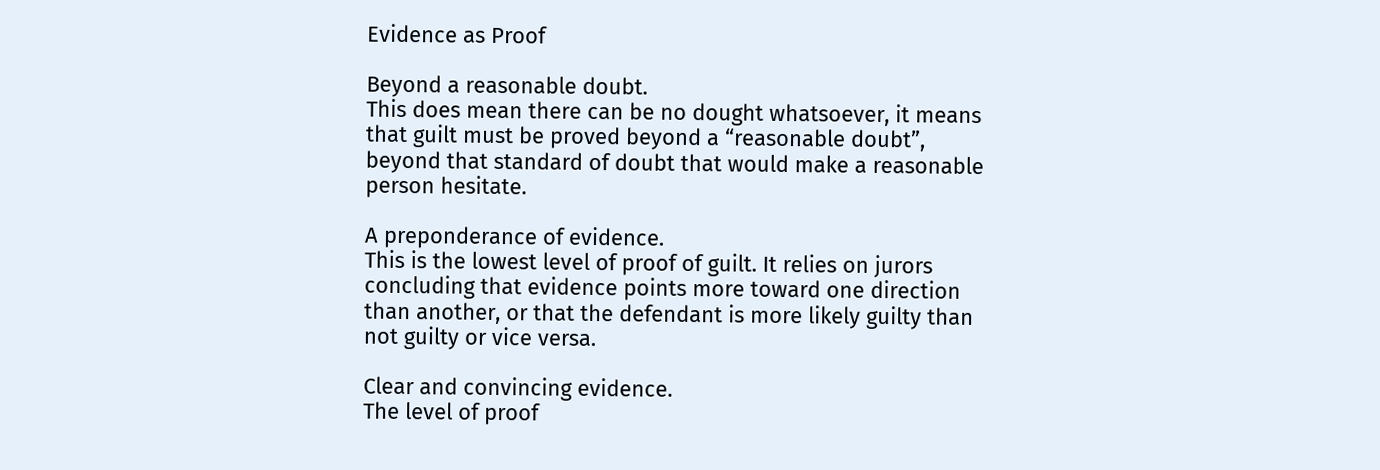Evidence as Proof

Beyond a reasonable doubt.
This does mean there can be no dought whatsoever, it means that guilt must be proved beyond a “reasonable doubt”, beyond that standard of doubt that would make a reasonable person hesitate.

A preponderance of evidence.
This is the lowest level of proof of guilt. It relies on jurors concluding that evidence points more toward one direction than another, or that the defendant is more likely guilty than not guilty or vice versa.

Clear and convincing evidence.
The level of proof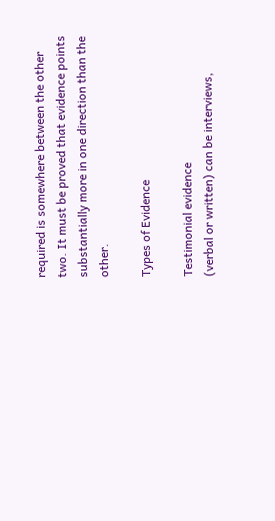required is somewhere between the other two. It must be proved that evidence points substantially more in one direction than the other.

Types of Evidence

Testimonial evidence
(verbal or written) can be interviews,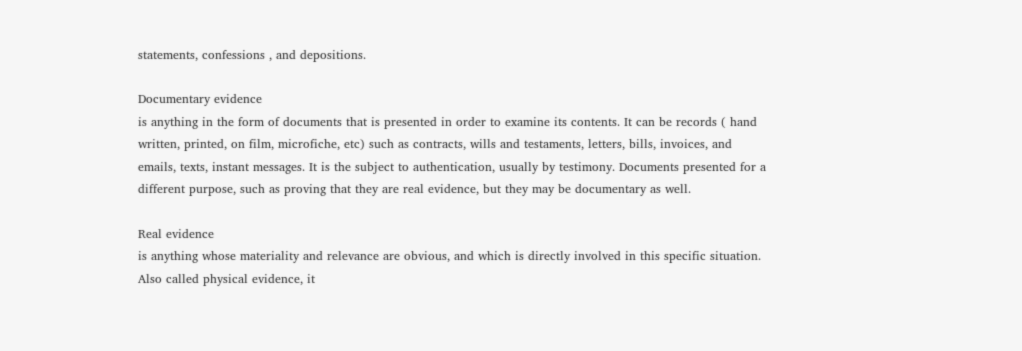statements, confessions , and depositions.

Documentary evidence
is anything in the form of documents that is presented in order to examine its contents. It can be records ( hand written, printed, on film, microfiche, etc) such as contracts, wills and testaments, letters, bills, invoices, and emails, texts, instant messages. It is the subject to authentication, usually by testimony. Documents presented for a different purpose, such as proving that they are real evidence, but they may be documentary as well.

Real evidence
is anything whose materiality and relevance are obvious, and which is directly involved in this specific situation. Also called physical evidence, it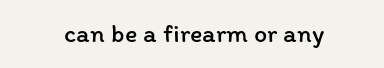can be a firearm or any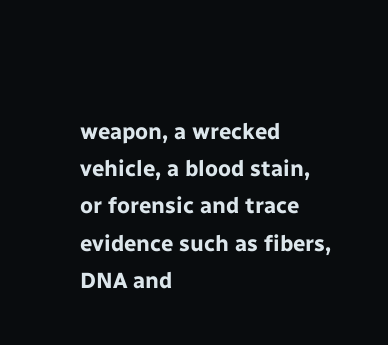weapon, a wrecked vehicle, a blood stain, or forensic and trace evidence such as fibers, DNA and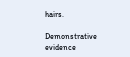hairs.

Demonstrative evidence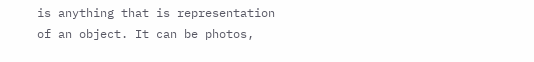is anything that is representation of an object. It can be photos,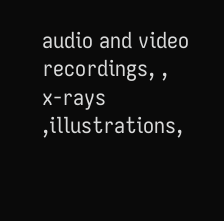audio and video recordings, , x-rays ,illustrations,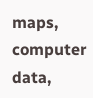maps, computer data,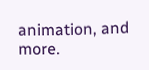animation, and more.